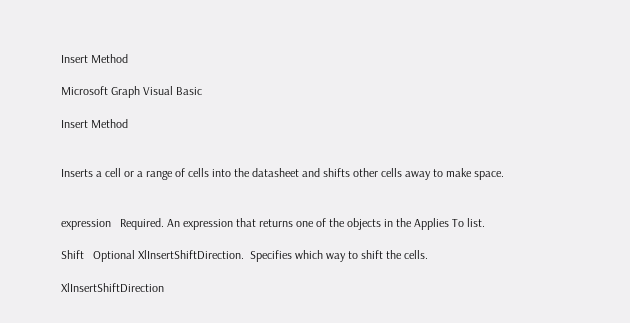Insert Method

Microsoft Graph Visual Basic

Insert Method


Inserts a cell or a range of cells into the datasheet and shifts other cells away to make space.


expression   Required. An expression that returns one of the objects in the Applies To list.

Shift   Optional XlInsertShiftDirection.  Specifies which way to shift the cells.

XlInsertShiftDirection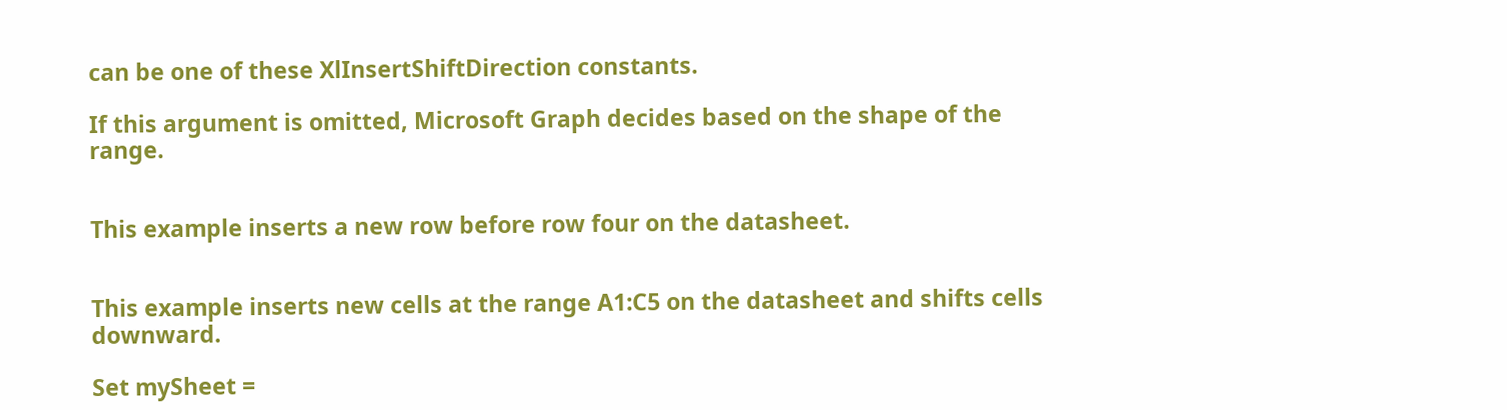can be one of these XlInsertShiftDirection constants.

If this argument is omitted, Microsoft Graph decides based on the shape of the range.


This example inserts a new row before row four on the datasheet.


This example inserts new cells at the range A1:C5 on the datasheet and shifts cells downward.

Set mySheet =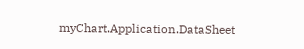myChart.Application.DataSheet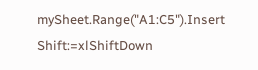mySheet.Range("A1:C5").Insert Shift:=xlShiftDown